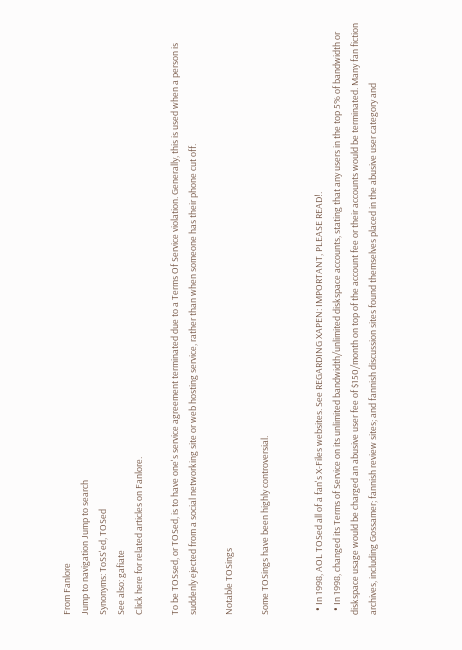From Fanlore
Jump to navigation Jump to search
Synonyms: ToSS'ed, TOSed
See also: gafiate
Click here for related articles on Fanlore.

To be TOSsed, or TOSed, is to have one's service agreement terminated due to a Terms Of Service violation. Generally, this is used when a person is suddenly ejected from a social networking site or web hosting service, rather than when someone has their phone cut off.

Notable TOSings

Some TOSings have been highly controversial.


  • In 1998, AOL TOSed all of a fan's X-Files websites. See REGARDING XAPEN: IMPORTANT, PLEASE READ!.
  • In 1998, changed its Terms of Service on its unlimited bandwidth/unlimited diskspace accounts, stating that any users in the top 5% of bandwidth or diskspace usage would be charged an abusive user fee of $150/month on top of the account fee or their accounts would be terminated. Many fan fiction archives, including Gossamer; fannish review sites; and fannish discussion sites found themselves placed in the abusive user category and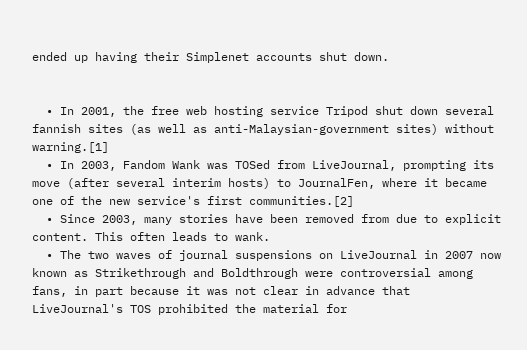ended up having their Simplenet accounts shut down.


  • In 2001, the free web hosting service Tripod shut down several fannish sites (as well as anti-Malaysian-government sites) without warning.[1]
  • In 2003, Fandom Wank was TOSed from LiveJournal, prompting its move (after several interim hosts) to JournalFen, where it became one of the new service's first communities.[2]
  • Since 2003, many stories have been removed from due to explicit content. This often leads to wank.
  • The two waves of journal suspensions on LiveJournal in 2007 now known as Strikethrough and Boldthrough were controversial among fans, in part because it was not clear in advance that LiveJournal's TOS prohibited the material for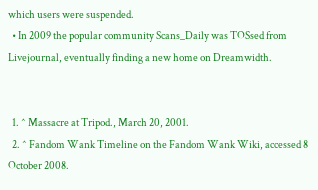which users were suspended.
  • In 2009 the popular community Scans_Daily was TOSsed from Livejournal, eventually finding a new home on Dreamwidth.


  1. ^ Massacre at Tripod., March 20, 2001.
  2. ^ Fandom Wank Timeline on the Fandom Wank Wiki, accessed 8 October 2008.